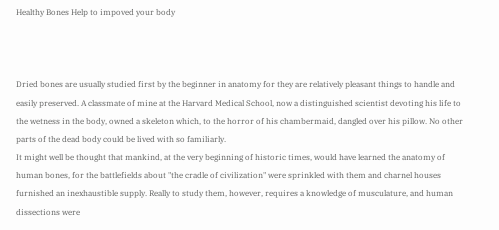Healthy Bones Help to impoved your body



Dried bones are usually studied first by the beginner in anatomy for they are relatively pleasant things to handle and easily preserved. A classmate of mine at the Harvard Medical School, now a distinguished scientist devoting his life to the wetness in the body, owned a skeleton which, to the horror of his chambermaid, dangled over his pillow. No other parts of the dead body could be lived with so familiarly.
It might well be thought that mankind, at the very beginning of historic times, would have learned the anatomy of human bones, for the battlefields about "the cradle of civilization" were sprinkled with them and charnel houses furnished an inexhaustible supply. Really to study them, however, requires a knowledge of musculature, and human dissections were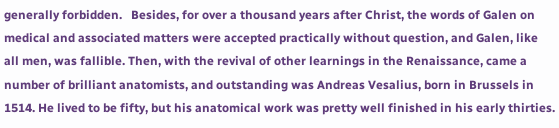generally forbidden.   Besides, for over a thousand years after Christ, the words of Galen on medical and associated matters were accepted practically without question, and Galen, like all men, was fallible. Then, with the revival of other learnings in the Renaissance, came a number of brilliant anatomists, and outstanding was Andreas Vesalius, born in Brussels in 1514. He lived to be fifty, but his anatomical work was pretty well finished in his early thirties.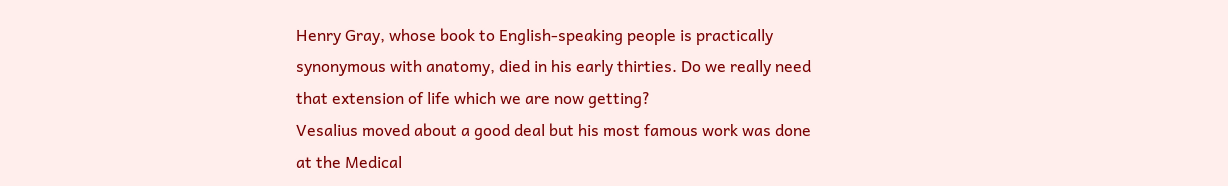Henry Gray, whose book to English-speaking people is practically synonymous with anatomy, died in his early thirties. Do we really need that extension of life which we are now getting?
Vesalius moved about a good deal but his most famous work was done at the Medical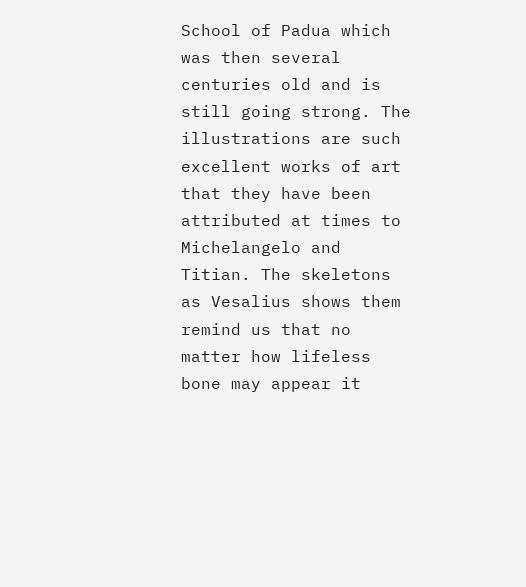School of Padua which was then several centuries old and is still going strong. The illustrations are such excellent works of art that they have been attributed at times to Michelangelo and Titian. The skeletons as Vesalius shows them remind us that no matter how lifeless bone may appear it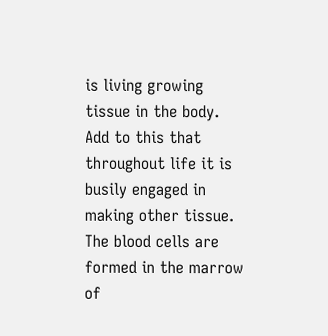is living growing tissue in the body. Add to this that throughout life it is busily engaged in making other tissue. The blood cells are formed in the marrow of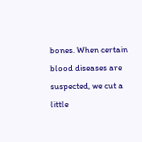bones. When certain blood diseases are suspected, we cut a little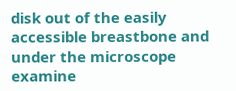disk out of the easily accessible breastbone and under the microscope examine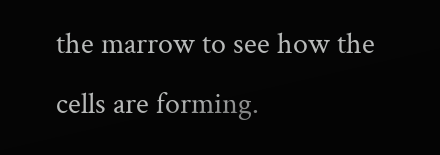the marrow to see how the cells are forming.